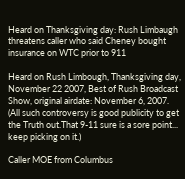Heard on Thanksgiving day: Rush Limbaugh threatens caller who said Cheney bought insurance on WTC prior to 911

Heard on Rush Limbough, Thanksgiving day, November 22 2007, Best of Rush Broadcast Show, original airdate: November 6, 2007. (All such controversy is good publicity to get the Truth out.That 9-11 sure is a sore point... keep picking on it.)

Caller MOE from Columbus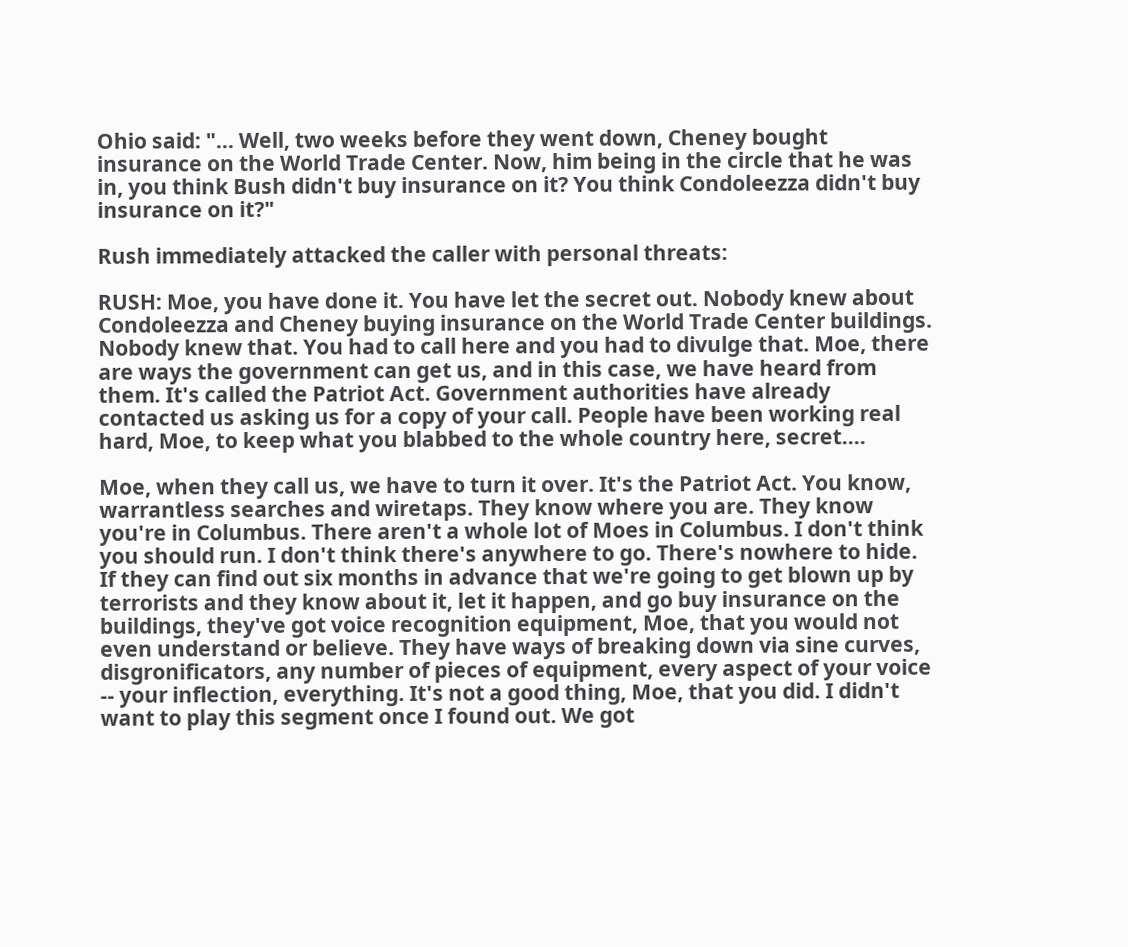Ohio said: "... Well, two weeks before they went down, Cheney bought insurance on the World Trade Center. Now, him being in the circle that he was in, you think Bush didn't buy insurance on it? You think Condoleezza didn't buy insurance on it?"

Rush immediately attacked the caller with personal threats:

RUSH: Moe, you have done it. You have let the secret out. Nobody knew about Condoleezza and Cheney buying insurance on the World Trade Center buildings. Nobody knew that. You had to call here and you had to divulge that. Moe, there are ways the government can get us, and in this case, we have heard from them. It's called the Patriot Act. Government authorities have already contacted us asking us for a copy of your call. People have been working real hard, Moe, to keep what you blabbed to the whole country here, secret....

Moe, when they call us, we have to turn it over. It's the Patriot Act. You know, warrantless searches and wiretaps. They know where you are. They know you're in Columbus. There aren't a whole lot of Moes in Columbus. I don't think you should run. I don't think there's anywhere to go. There's nowhere to hide. If they can find out six months in advance that we're going to get blown up by terrorists and they know about it, let it happen, and go buy insurance on the buildings, they've got voice recognition equipment, Moe, that you would not even understand or believe. They have ways of breaking down via sine curves, disgronificators, any number of pieces of equipment, every aspect of your voice -- your inflection, everything. It's not a good thing, Moe, that you did. I didn't want to play this segment once I found out. We got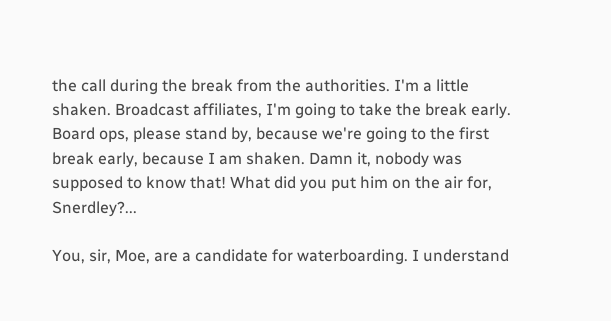the call during the break from the authorities. I'm a little shaken. Broadcast affiliates, I'm going to take the break early. Board ops, please stand by, because we're going to the first break early, because I am shaken. Damn it, nobody was supposed to know that! What did you put him on the air for, Snerdley?...

You, sir, Moe, are a candidate for waterboarding. I understand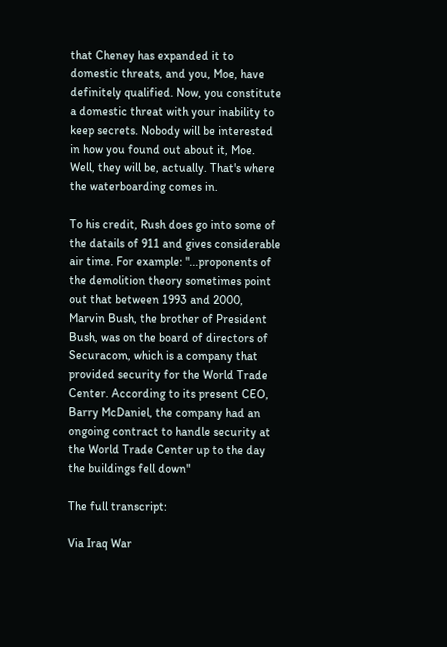that Cheney has expanded it to domestic threats, and you, Moe, have definitely qualified. Now, you constitute a domestic threat with your inability to keep secrets. Nobody will be interested in how you found out about it, Moe. Well, they will be, actually. That's where the waterboarding comes in.

To his credit, Rush does go into some of the datails of 911 and gives considerable air time. For example: "...proponents of the demolition theory sometimes point out that between 1993 and 2000, Marvin Bush, the brother of President Bush, was on the board of directors of Securacom, which is a company that provided security for the World Trade Center. According to its present CEO, Barry McDaniel, the company had an ongoing contract to handle security at the World Trade Center up to the day the buildings fell down"

The full transcript:

Via Iraq War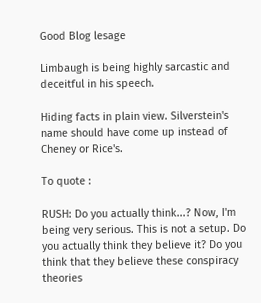Good Blog lesage

Limbaugh is being highly sarcastic and deceitful in his speech.

Hiding facts in plain view. Silverstein's name should have come up instead of Cheney or Rice's.

To quote :

RUSH: Do you actually think...? Now, I'm being very serious. This is not a setup. Do you actually think they believe it? Do you think that they believe these conspiracy theories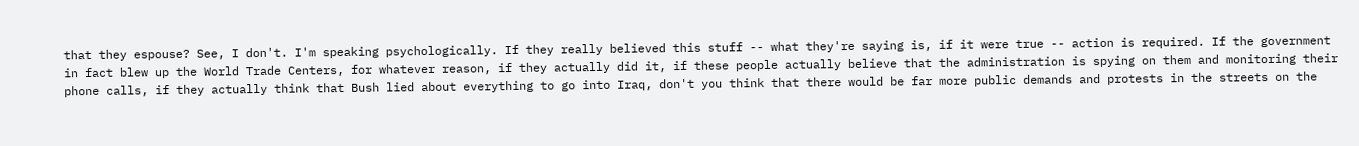that they espouse? See, I don't. I'm speaking psychologically. If they really believed this stuff -- what they're saying is, if it were true -- action is required. If the government in fact blew up the World Trade Centers, for whatever reason, if they actually did it, if these people actually believe that the administration is spying on them and monitoring their phone calls, if they actually think that Bush lied about everything to go into Iraq, don't you think that there would be far more public demands and protests in the streets on the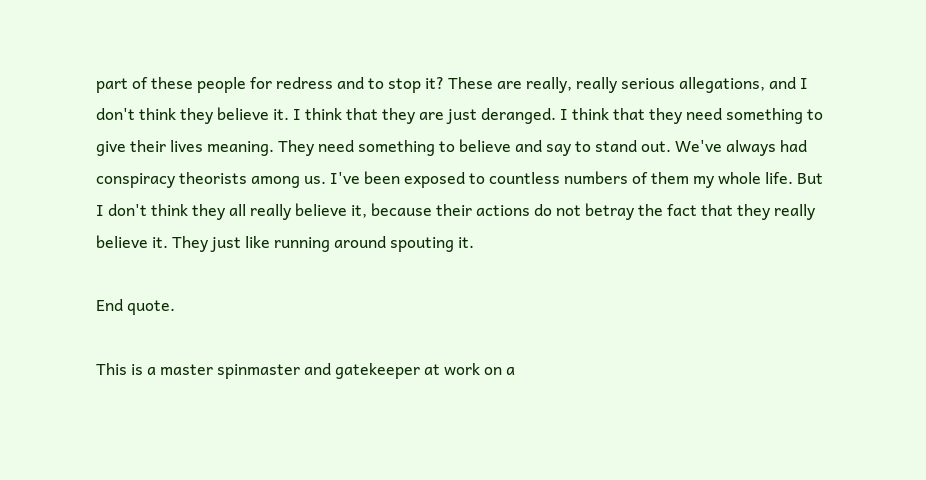part of these people for redress and to stop it? These are really, really serious allegations, and I don't think they believe it. I think that they are just deranged. I think that they need something to give their lives meaning. They need something to believe and say to stand out. We've always had conspiracy theorists among us. I've been exposed to countless numbers of them my whole life. But I don't think they all really believe it, because their actions do not betray the fact that they really believe it. They just like running around spouting it.

End quote.

This is a master spinmaster and gatekeeper at work on a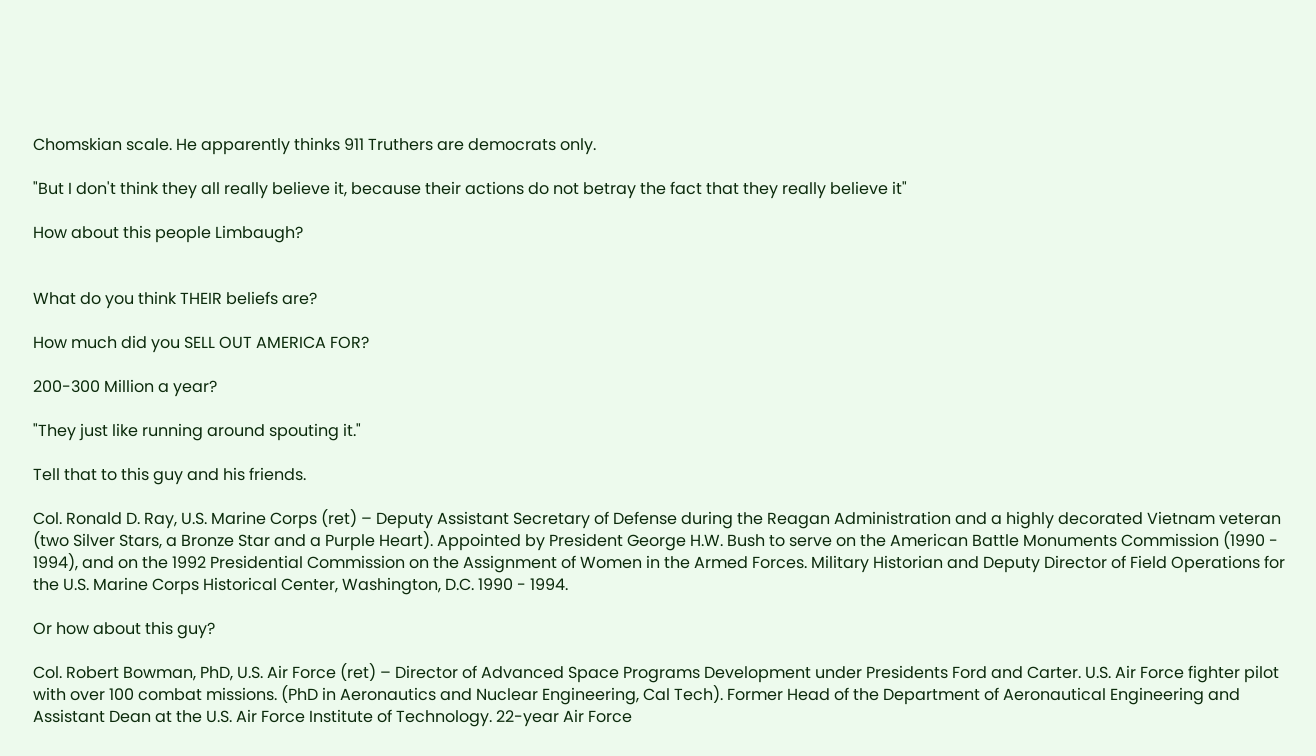Chomskian scale. He apparently thinks 911 Truthers are democrats only.

"But I don't think they all really believe it, because their actions do not betray the fact that they really believe it"

How about this people Limbaugh?


What do you think THEIR beliefs are?

How much did you SELL OUT AMERICA FOR?

200-300 Million a year?

"They just like running around spouting it."

Tell that to this guy and his friends.

Col. Ronald D. Ray, U.S. Marine Corps (ret) – Deputy Assistant Secretary of Defense during the Reagan Administration and a highly decorated Vietnam veteran (two Silver Stars, a Bronze Star and a Purple Heart). Appointed by President George H.W. Bush to serve on the American Battle Monuments Commission (1990 - 1994), and on the 1992 Presidential Commission on the Assignment of Women in the Armed Forces. Military Historian and Deputy Director of Field Operations for the U.S. Marine Corps Historical Center, Washington, D.C. 1990 - 1994.

Or how about this guy?

Col. Robert Bowman, PhD, U.S. Air Force (ret) – Director of Advanced Space Programs Development under Presidents Ford and Carter. U.S. Air Force fighter pilot with over 100 combat missions. (PhD in Aeronautics and Nuclear Engineering, Cal Tech). Former Head of the Department of Aeronautical Engineering and Assistant Dean at the U.S. Air Force Institute of Technology. 22-year Air Force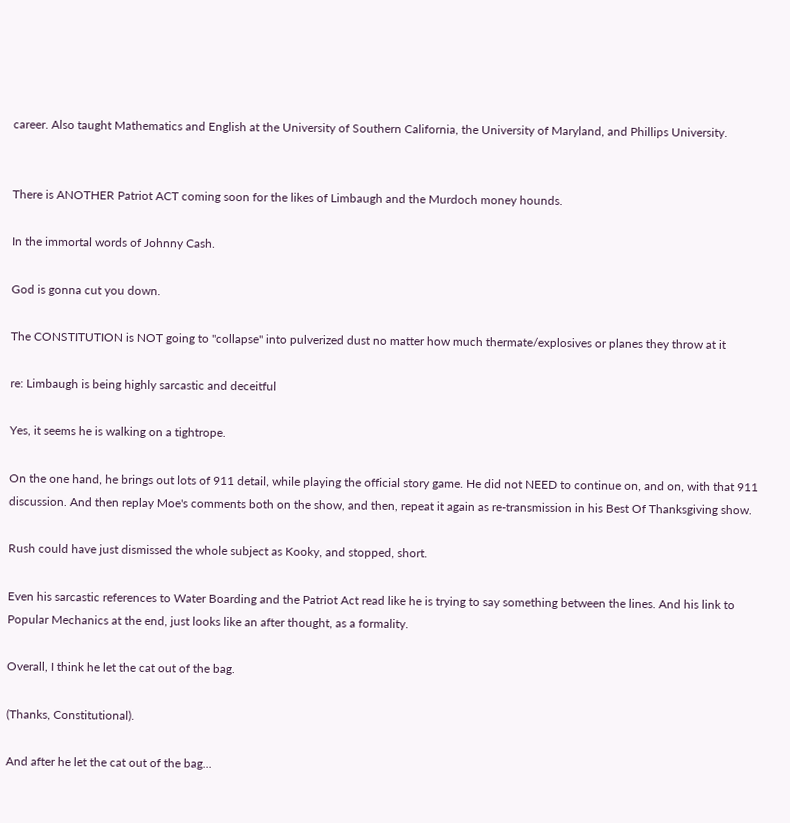career. Also taught Mathematics and English at the University of Southern California, the University of Maryland, and Phillips University.


There is ANOTHER Patriot ACT coming soon for the likes of Limbaugh and the Murdoch money hounds.

In the immortal words of Johnny Cash.

God is gonna cut you down.

The CONSTITUTION is NOT going to "collapse" into pulverized dust no matter how much thermate/explosives or planes they throw at it

re: Limbaugh is being highly sarcastic and deceitful

Yes, it seems he is walking on a tightrope.

On the one hand, he brings out lots of 911 detail, while playing the official story game. He did not NEED to continue on, and on, with that 911 discussion. And then replay Moe's comments both on the show, and then, repeat it again as re-transmission in his Best Of Thanksgiving show.

Rush could have just dismissed the whole subject as Kooky, and stopped, short.

Even his sarcastic references to Water Boarding and the Patriot Act read like he is trying to say something between the lines. And his link to Popular Mechanics at the end, just looks like an after thought, as a formality.

Overall, I think he let the cat out of the bag.

(Thanks, Constitutional).

And after he let the cat out of the bag...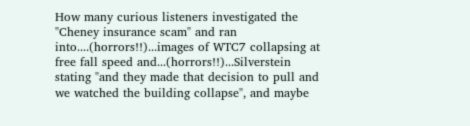How many curious listeners investigated the "Cheney insurance scam" and ran into....(horrors!!)...images of WTC7 collapsing at free fall speed and...(horrors!!)...Silverstein stating "and they made that decision to pull and we watched the building collapse", and maybe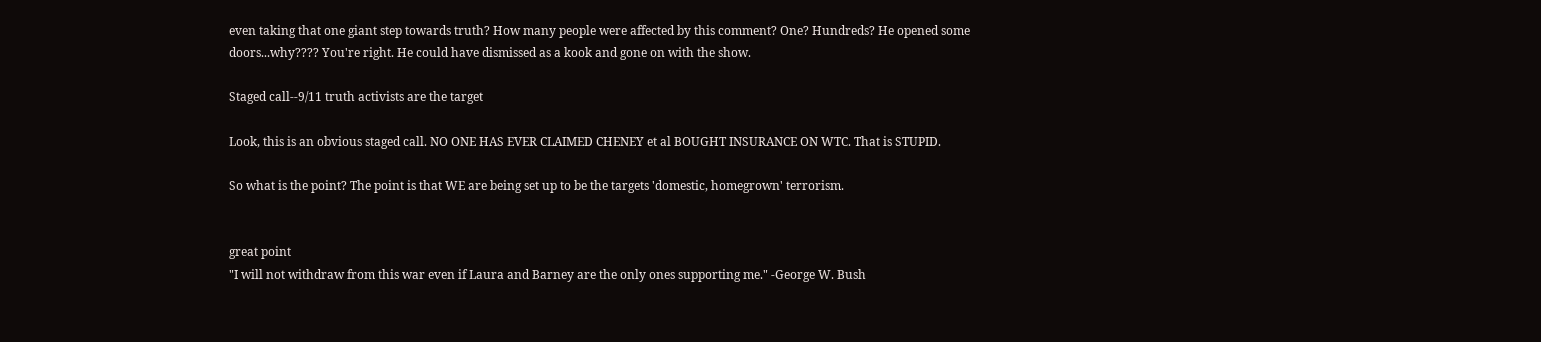even taking that one giant step towards truth? How many people were affected by this comment? One? Hundreds? He opened some doors...why???? You're right. He could have dismissed as a kook and gone on with the show.

Staged call--9/11 truth activists are the target

Look, this is an obvious staged call. NO ONE HAS EVER CLAIMED CHENEY et al BOUGHT INSURANCE ON WTC. That is STUPID.

So what is the point? The point is that WE are being set up to be the targets 'domestic, homegrown' terrorism.


great point
"I will not withdraw from this war even if Laura and Barney are the only ones supporting me." -George W. Bush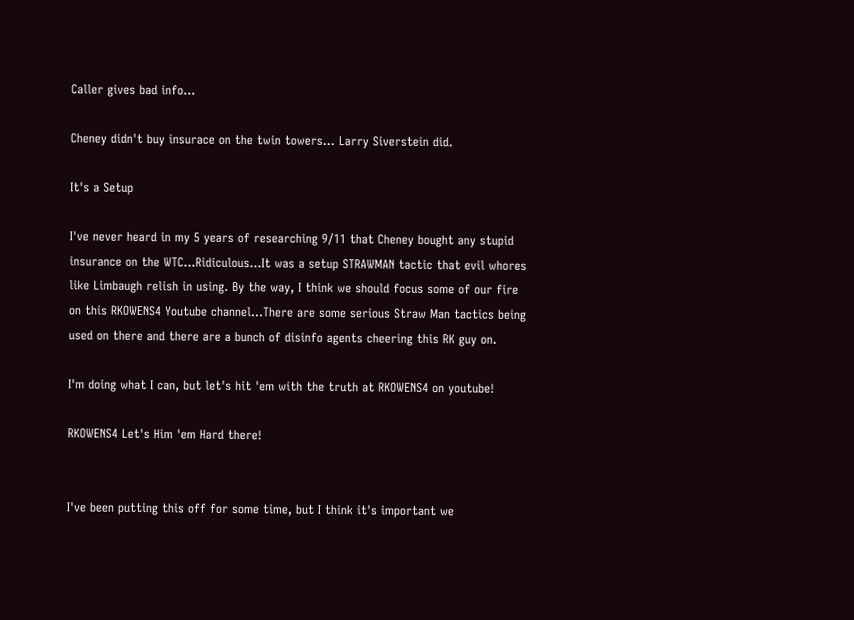Caller gives bad info...

Cheney didn't buy insurace on the twin towers... Larry Siverstein did.

It's a Setup

I've never heard in my 5 years of researching 9/11 that Cheney bought any stupid insurance on the WTC...Ridiculous...It was a setup STRAWMAN tactic that evil whores like Limbaugh relish in using. By the way, I think we should focus some of our fire on this RKOWENS4 Youtube channel...There are some serious Straw Man tactics being used on there and there are a bunch of disinfo agents cheering this RK guy on.

I'm doing what I can, but let's hit 'em with the truth at RKOWENS4 on youtube!

RKOWENS4 Let's Him 'em Hard there!


I've been putting this off for some time, but I think it's important we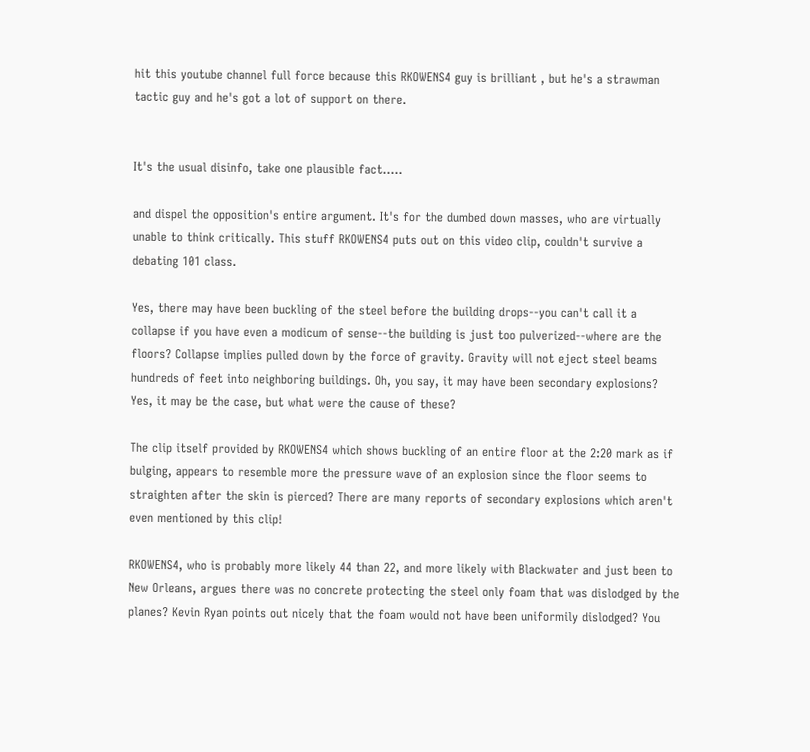hit this youtube channel full force because this RKOWENS4 guy is brilliant , but he's a strawman tactic guy and he's got a lot of support on there.


It's the usual disinfo, take one plausible fact.....

and dispel the opposition's entire argument. It's for the dumbed down masses, who are virtually unable to think critically. This stuff RKOWENS4 puts out on this video clip, couldn't survive a debating 101 class.

Yes, there may have been buckling of the steel before the building drops--you can't call it a collapse if you have even a modicum of sense--the building is just too pulverized--where are the floors? Collapse implies pulled down by the force of gravity. Gravity will not eject steel beams hundreds of feet into neighboring buildings. Oh, you say, it may have been secondary explosions? Yes, it may be the case, but what were the cause of these?

The clip itself provided by RKOWENS4 which shows buckling of an entire floor at the 2:20 mark as if bulging, appears to resemble more the pressure wave of an explosion since the floor seems to straighten after the skin is pierced? There are many reports of secondary explosions which aren't even mentioned by this clip!

RKOWENS4, who is probably more likely 44 than 22, and more likely with Blackwater and just been to New Orleans, argues there was no concrete protecting the steel only foam that was dislodged by the planes? Kevin Ryan points out nicely that the foam would not have been uniformily dislodged? You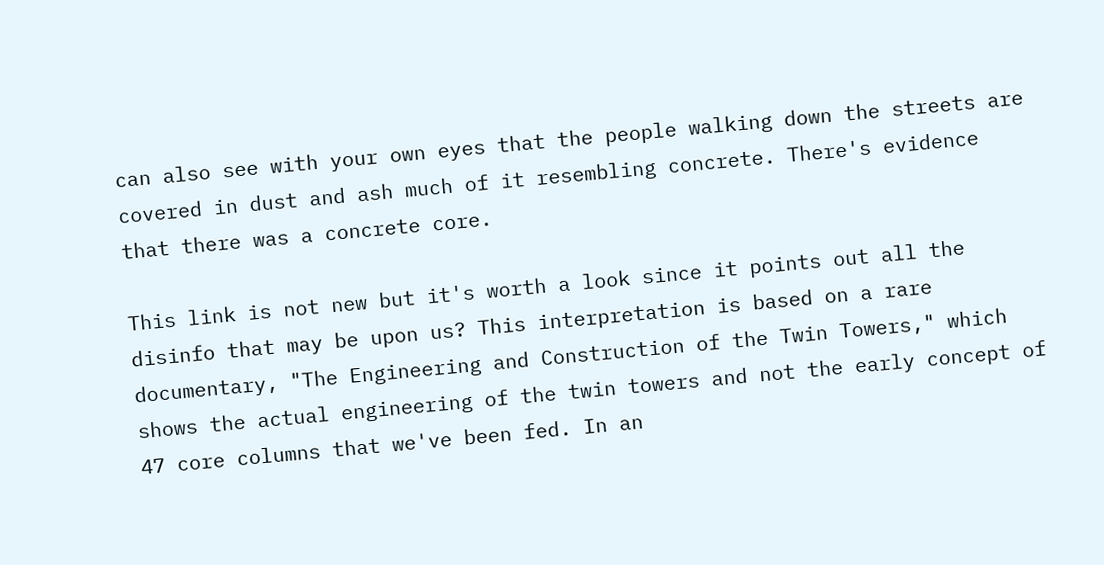can also see with your own eyes that the people walking down the streets are covered in dust and ash much of it resembling concrete. There's evidence that there was a concrete core.

This link is not new but it's worth a look since it points out all the disinfo that may be upon us? This interpretation is based on a rare documentary, "The Engineering and Construction of the Twin Towers," which shows the actual engineering of the twin towers and not the early concept of 47 core columns that we've been fed. In an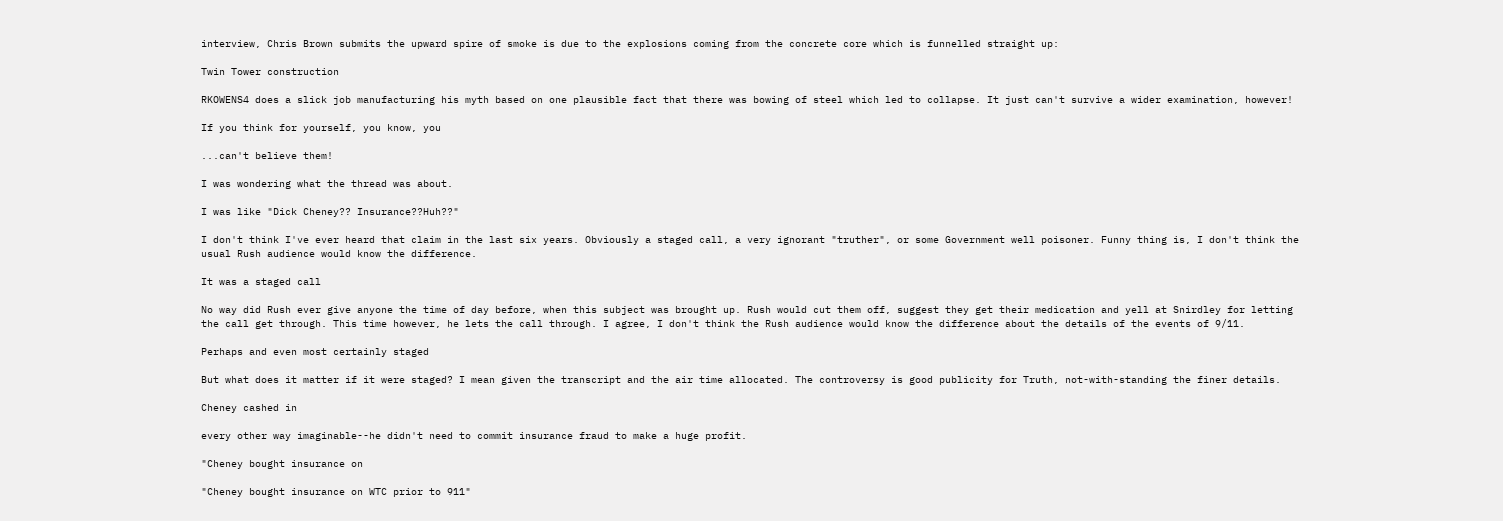interview, Chris Brown submits the upward spire of smoke is due to the explosions coming from the concrete core which is funnelled straight up:

Twin Tower construction

RKOWENS4 does a slick job manufacturing his myth based on one plausible fact that there was bowing of steel which led to collapse. It just can't survive a wider examination, however!

If you think for yourself, you know, you

...can't believe them!

I was wondering what the thread was about.

I was like "Dick Cheney?? Insurance??Huh??"

I don't think I've ever heard that claim in the last six years. Obviously a staged call, a very ignorant "truther", or some Government well poisoner. Funny thing is, I don't think the usual Rush audience would know the difference.

It was a staged call

No way did Rush ever give anyone the time of day before, when this subject was brought up. Rush would cut them off, suggest they get their medication and yell at Snirdley for letting the call get through. This time however, he lets the call through. I agree, I don't think the Rush audience would know the difference about the details of the events of 9/11.

Perhaps and even most certainly staged

But what does it matter if it were staged? I mean given the transcript and the air time allocated. The controversy is good publicity for Truth, not-with-standing the finer details.

Cheney cashed in

every other way imaginable--he didn't need to commit insurance fraud to make a huge profit.

"Cheney bought insurance on

"Cheney bought insurance on WTC prior to 911"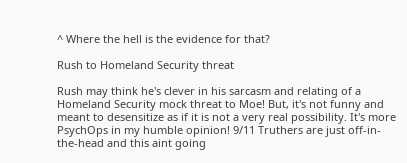^ Where the hell is the evidence for that?

Rush to Homeland Security threat

Rush may think he's clever in his sarcasm and relating of a Homeland Security mock threat to Moe! But, it's not funny and meant to desensitize as if it is not a very real possibility. It's more PsychOps in my humble opinion! 9/11 Truthers are just off-in-the-head and this aint going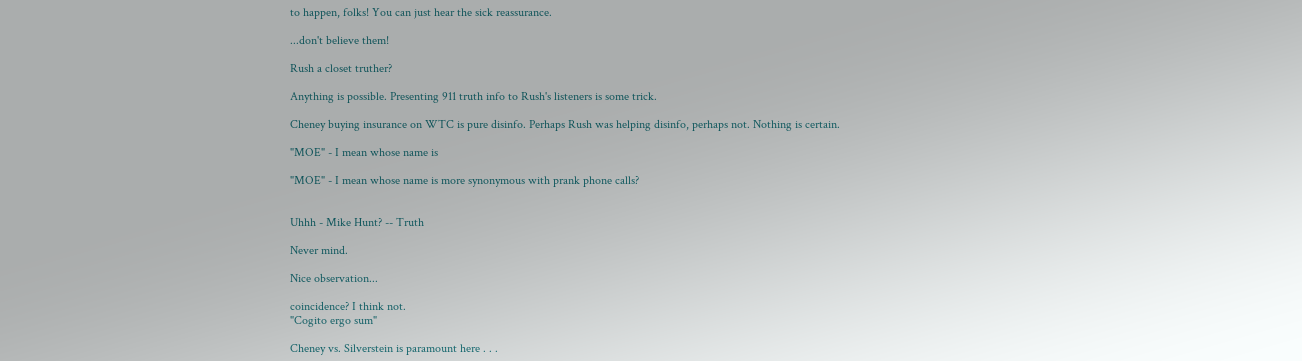to happen, folks! You can just hear the sick reassurance.

...don't believe them!

Rush a closet truther?

Anything is possible. Presenting 911 truth info to Rush's listeners is some trick.

Cheney buying insurance on WTC is pure disinfo. Perhaps Rush was helping disinfo, perhaps not. Nothing is certain.

"MOE" - I mean whose name is

"MOE" - I mean whose name is more synonymous with prank phone calls?


Uhhh - Mike Hunt? -- Truth

Never mind.

Nice observation...

coincidence? I think not.
"Cogito ergo sum"

Cheney vs. Silverstein is paramount here . . .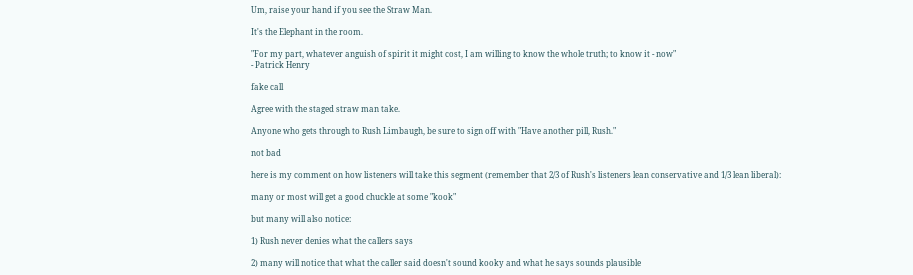Um, raise your hand if you see the Straw Man.

It's the Elephant in the room.

"For my part, whatever anguish of spirit it might cost, I am willing to know the whole truth; to know it - now"
- Patrick Henry

fake call

Agree with the staged straw man take.

Anyone who gets through to Rush Limbaugh, be sure to sign off with "Have another pill, Rush."

not bad

here is my comment on how listeners will take this segment (remember that 2/3 of Rush's listeners lean conservative and 1/3 lean liberal):

many or most will get a good chuckle at some "kook"

but many will also notice:

1) Rush never denies what the callers says

2) many will notice that what the caller said doesn't sound kooky and what he says sounds plausible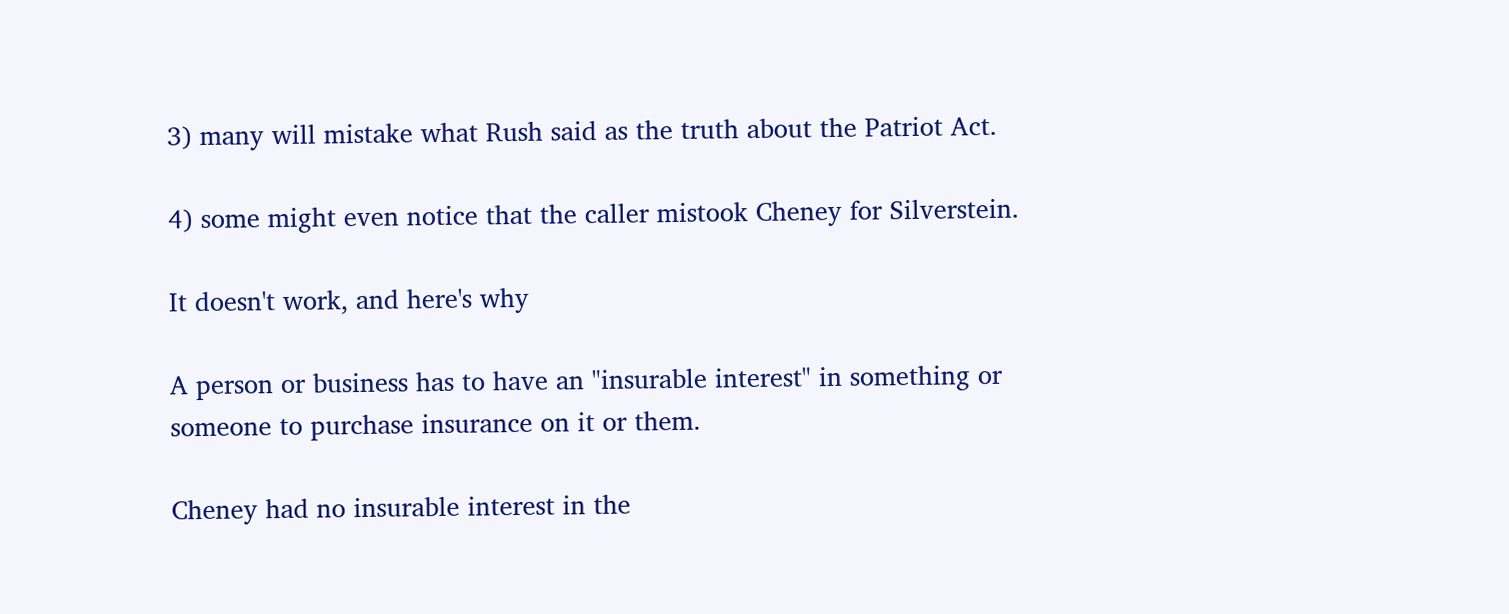3) many will mistake what Rush said as the truth about the Patriot Act.

4) some might even notice that the caller mistook Cheney for Silverstein.

It doesn't work, and here's why

A person or business has to have an "insurable interest" in something or someone to purchase insurance on it or them.

Cheney had no insurable interest in the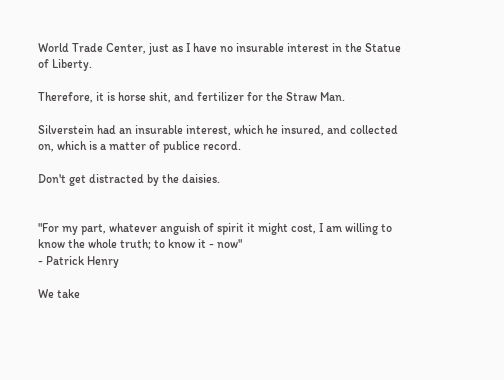World Trade Center, just as I have no insurable interest in the Statue of Liberty.

Therefore, it is horse shit, and fertilizer for the Straw Man.

Silverstein had an insurable interest, which he insured, and collected on, which is a matter of publice record.

Don't get distracted by the daisies.


"For my part, whatever anguish of spirit it might cost, I am willing to know the whole truth; to know it - now"
- Patrick Henry

We take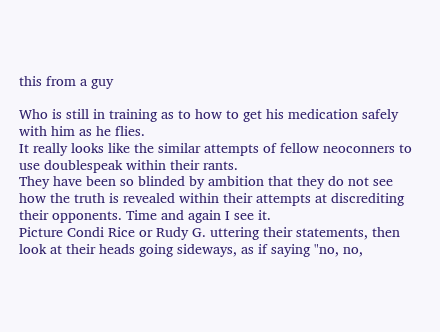this from a guy

Who is still in training as to how to get his medication safely with him as he flies.
It really looks like the similar attempts of fellow neoconners to use doublespeak within their rants.
They have been so blinded by ambition that they do not see how the truth is revealed within their attempts at discrediting their opponents. Time and again I see it.
Picture Condi Rice or Rudy G. uttering their statements, then look at their heads going sideways, as if saying "no, no,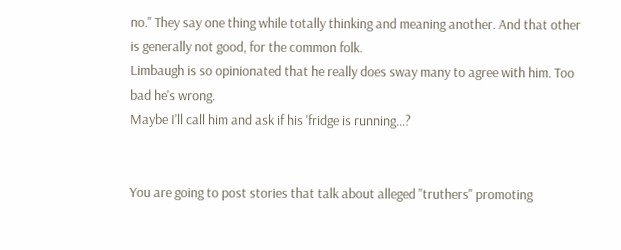no." They say one thing while totally thinking and meaning another. And that other is generally not good, for the common folk.
Limbaugh is so opinionated that he really does sway many to agree with him. Too bad he's wrong.
Maybe I'll call him and ask if his 'fridge is running...?


You are going to post stories that talk about alleged "truthers" promoting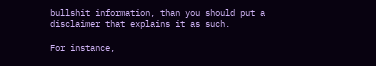bullshit information, than you should put a disclaimer that explains it as such.

For instance,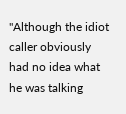"Although the idiot caller obviously had no idea what he was talking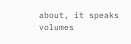about, it speaks volumes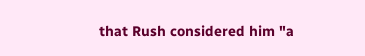that Rush considered him "a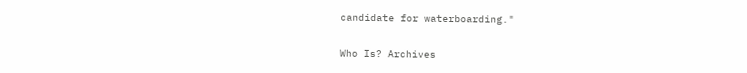candidate for waterboarding."

Who Is? Archives